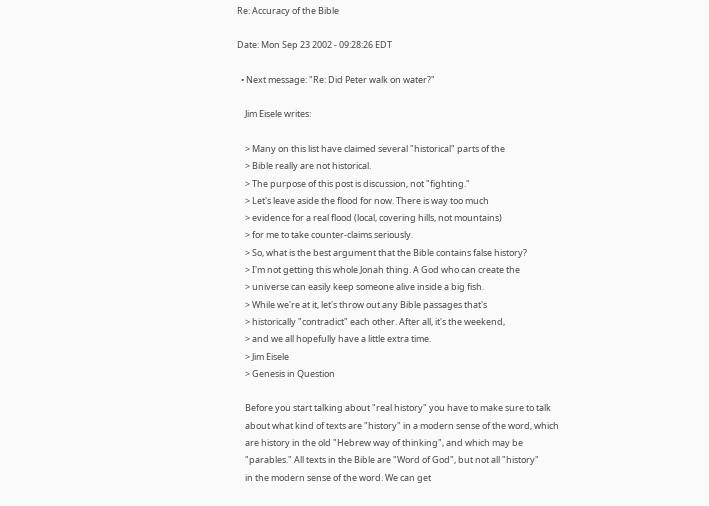Re: Accuracy of the Bible

Date: Mon Sep 23 2002 - 09:28:26 EDT

  • Next message: "Re: Did Peter walk on water?"

    Jim Eisele writes:

    > Many on this list have claimed several "historical" parts of the
    > Bible really are not historical.
    > The purpose of this post is discussion, not "fighting."
    > Let's leave aside the flood for now. There is way too much
    > evidence for a real flood (local, covering hills, not mountains)
    > for me to take counter-claims seriously.
    > So, what is the best argument that the Bible contains false history?
    > I'm not getting this whole Jonah thing. A God who can create the
    > universe can easily keep someone alive inside a big fish.
    > While we're at it, let's throw out any Bible passages that's
    > historically "contradict" each other. After all, it's the weekend,
    > and we all hopefully have a little extra time.
    > Jim Eisele
    > Genesis in Question

    Before you start talking about "real history" you have to make sure to talk
    about what kind of texts are "history" in a modern sense of the word, which
    are history in the old "Hebrew way of thinking", and which may be
    "parables." All texts in the Bible are "Word of God", but not all "history"
    in the modern sense of the word. We can get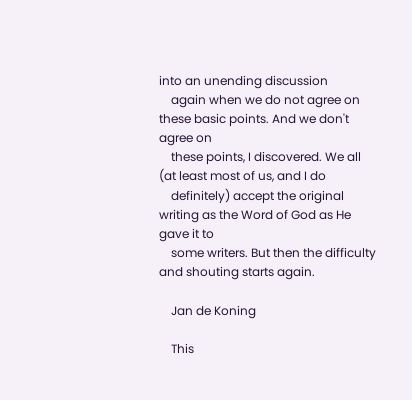into an unending discussion
    again when we do not agree on these basic points. And we don't agree on
    these points, I discovered. We all (at least most of us, and I do
    definitely) accept the original writing as the Word of God as He gave it to
    some writers. But then the difficulty and shouting starts again.

    Jan de Koning

    This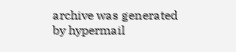archive was generated by hypermail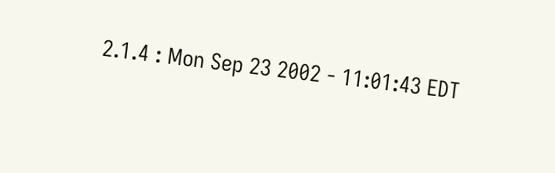2.1.4 : Mon Sep 23 2002 - 11:01:43 EDT